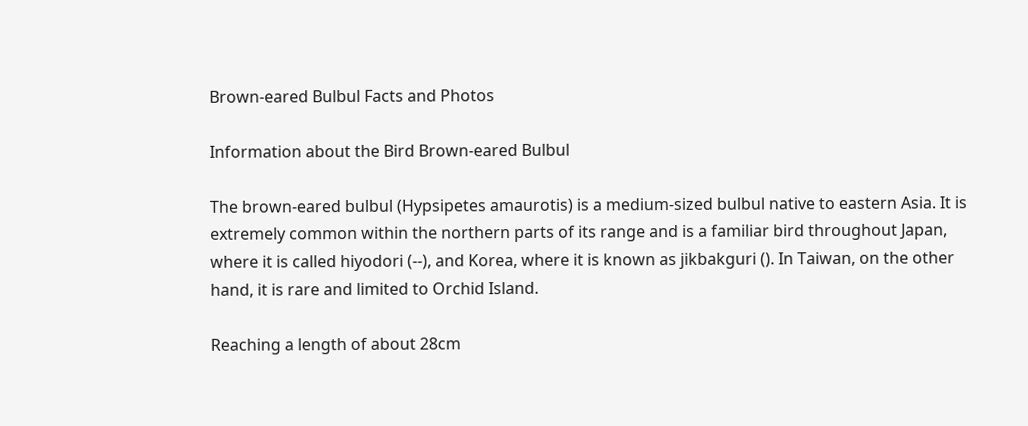Brown-eared Bulbul Facts and Photos

Information about the Bird Brown-eared Bulbul

The brown-eared bulbul (Hypsipetes amaurotis) is a medium-sized bulbul native to eastern Asia. It is extremely common within the northern parts of its range and is a familiar bird throughout Japan, where it is called hiyodori (--), and Korea, where it is known as jikbakguri (). In Taiwan, on the other hand, it is rare and limited to Orchid Island.

Reaching a length of about 28cm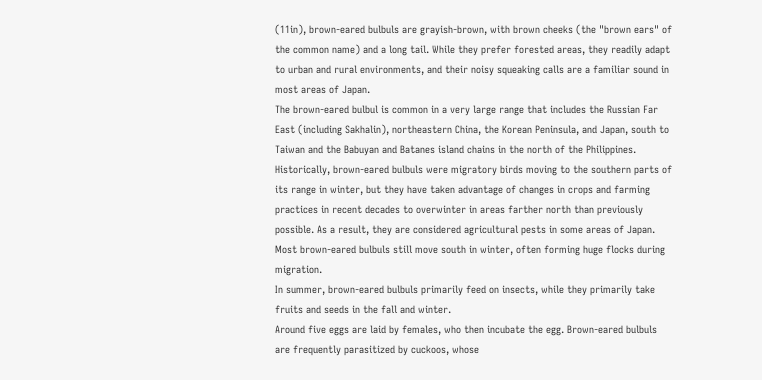(11in), brown-eared bulbuls are grayish-brown, with brown cheeks (the "brown ears" of the common name) and a long tail. While they prefer forested areas, they readily adapt to urban and rural environments, and their noisy squeaking calls are a familiar sound in most areas of Japan.
The brown-eared bulbul is common in a very large range that includes the Russian Far East (including Sakhalin), northeastern China, the Korean Peninsula, and Japan, south to Taiwan and the Babuyan and Batanes island chains in the north of the Philippines.
Historically, brown-eared bulbuls were migratory birds moving to the southern parts of its range in winter, but they have taken advantage of changes in crops and farming practices in recent decades to overwinter in areas farther north than previously possible. As a result, they are considered agricultural pests in some areas of Japan. Most brown-eared bulbuls still move south in winter, often forming huge flocks during migration.
In summer, brown-eared bulbuls primarily feed on insects, while they primarily take fruits and seeds in the fall and winter.
Around five eggs are laid by females, who then incubate the egg. Brown-eared bulbuls are frequently parasitized by cuckoos, whose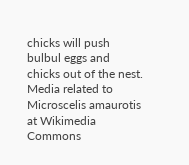chicks will push bulbul eggs and chicks out of the nest.
Media related to Microscelis amaurotis at Wikimedia Commons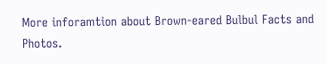More inforamtion about Brown-eared Bulbul Facts and Photos.